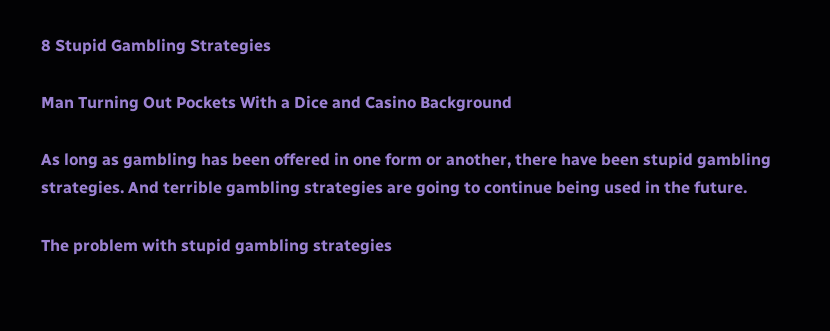8 Stupid Gambling Strategies

Man Turning Out Pockets With a Dice and Casino Background

As long as gambling has been offered in one form or another, there have been stupid gambling strategies. And terrible gambling strategies are going to continue being used in the future.

The problem with stupid gambling strategies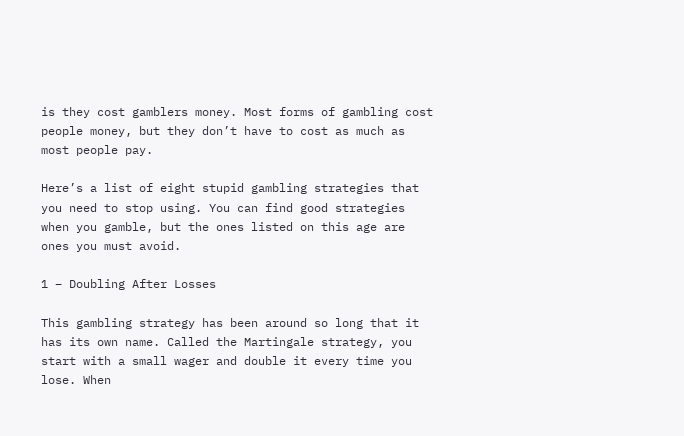is they cost gamblers money. Most forms of gambling cost people money, but they don’t have to cost as much as most people pay.

Here’s a list of eight stupid gambling strategies that you need to stop using. You can find good strategies when you gamble, but the ones listed on this age are ones you must avoid.

1 – Doubling After Losses

This gambling strategy has been around so long that it has its own name. Called the Martingale strategy, you start with a small wager and double it every time you lose. When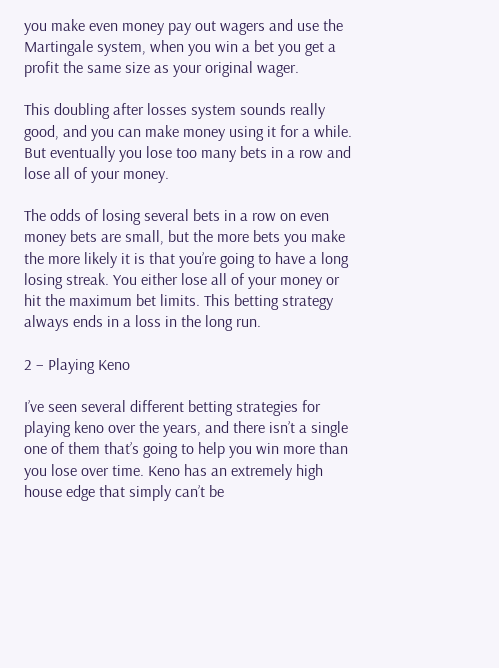you make even money pay out wagers and use the Martingale system, when you win a bet you get a profit the same size as your original wager.

This doubling after losses system sounds really good, and you can make money using it for a while. But eventually you lose too many bets in a row and lose all of your money.

The odds of losing several bets in a row on even money bets are small, but the more bets you make the more likely it is that you’re going to have a long losing streak. You either lose all of your money or hit the maximum bet limits. This betting strategy always ends in a loss in the long run.

2 – Playing Keno

I’ve seen several different betting strategies for playing keno over the years, and there isn’t a single one of them that’s going to help you win more than you lose over time. Keno has an extremely high house edge that simply can’t be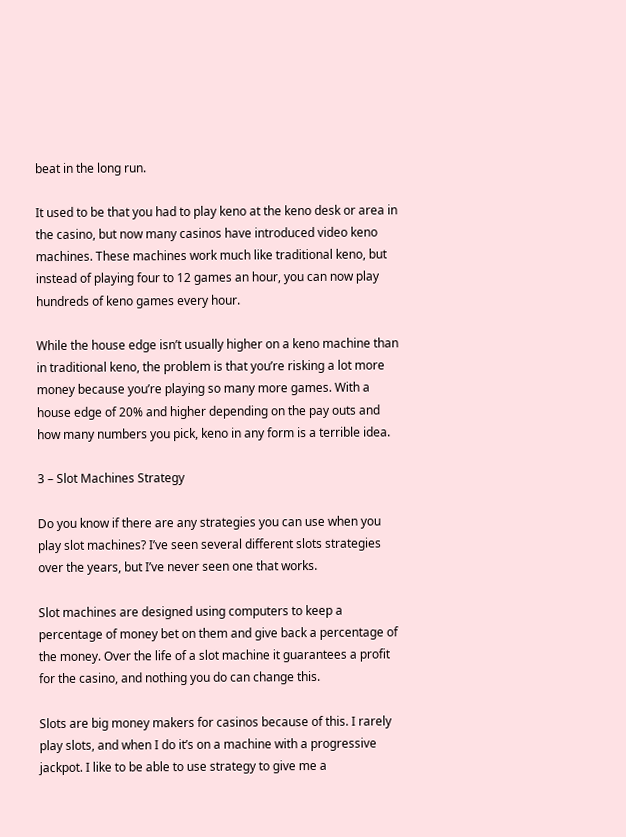beat in the long run.

It used to be that you had to play keno at the keno desk or area in the casino, but now many casinos have introduced video keno machines. These machines work much like traditional keno, but instead of playing four to 12 games an hour, you can now play hundreds of keno games every hour.

While the house edge isn’t usually higher on a keno machine than in traditional keno, the problem is that you’re risking a lot more money because you’re playing so many more games. With a house edge of 20% and higher depending on the pay outs and how many numbers you pick, keno in any form is a terrible idea.

3 – Slot Machines Strategy

Do you know if there are any strategies you can use when you play slot machines? I’ve seen several different slots strategies over the years, but I’ve never seen one that works.

Slot machines are designed using computers to keep a percentage of money bet on them and give back a percentage of the money. Over the life of a slot machine it guarantees a profit for the casino, and nothing you do can change this.

Slots are big money makers for casinos because of this. I rarely play slots, and when I do it’s on a machine with a progressive jackpot. I like to be able to use strategy to give me a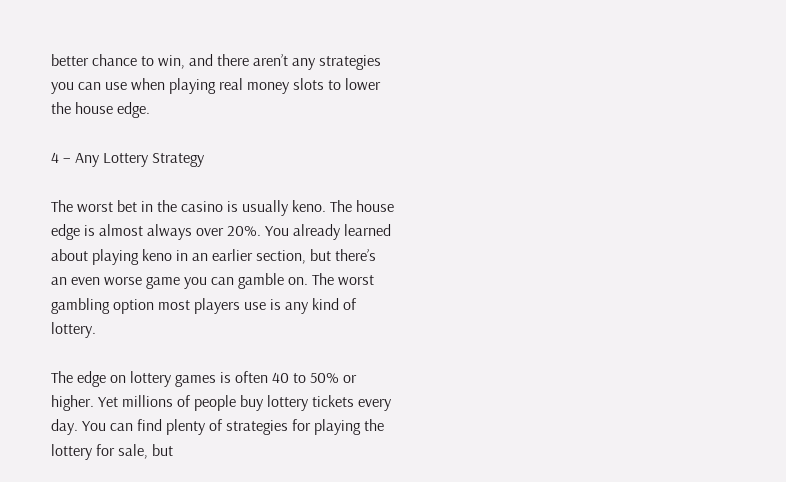better chance to win, and there aren’t any strategies you can use when playing real money slots to lower the house edge.

4 – Any Lottery Strategy

The worst bet in the casino is usually keno. The house edge is almost always over 20%. You already learned about playing keno in an earlier section, but there’s an even worse game you can gamble on. The worst gambling option most players use is any kind of lottery.

The edge on lottery games is often 40 to 50% or higher. Yet millions of people buy lottery tickets every day. You can find plenty of strategies for playing the lottery for sale, but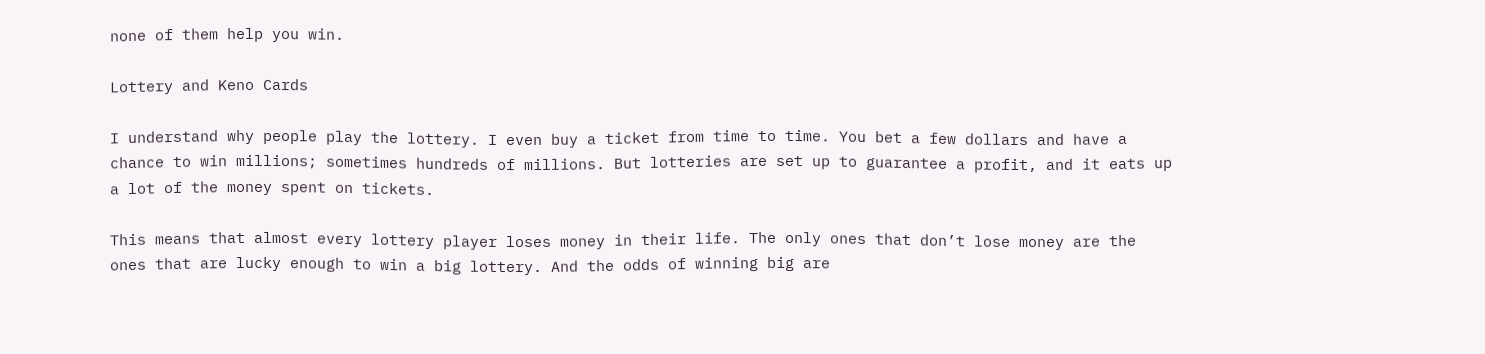none of them help you win.

Lottery and Keno Cards

I understand why people play the lottery. I even buy a ticket from time to time. You bet a few dollars and have a chance to win millions; sometimes hundreds of millions. But lotteries are set up to guarantee a profit, and it eats up a lot of the money spent on tickets.

This means that almost every lottery player loses money in their life. The only ones that don’t lose money are the ones that are lucky enough to win a big lottery. And the odds of winning big are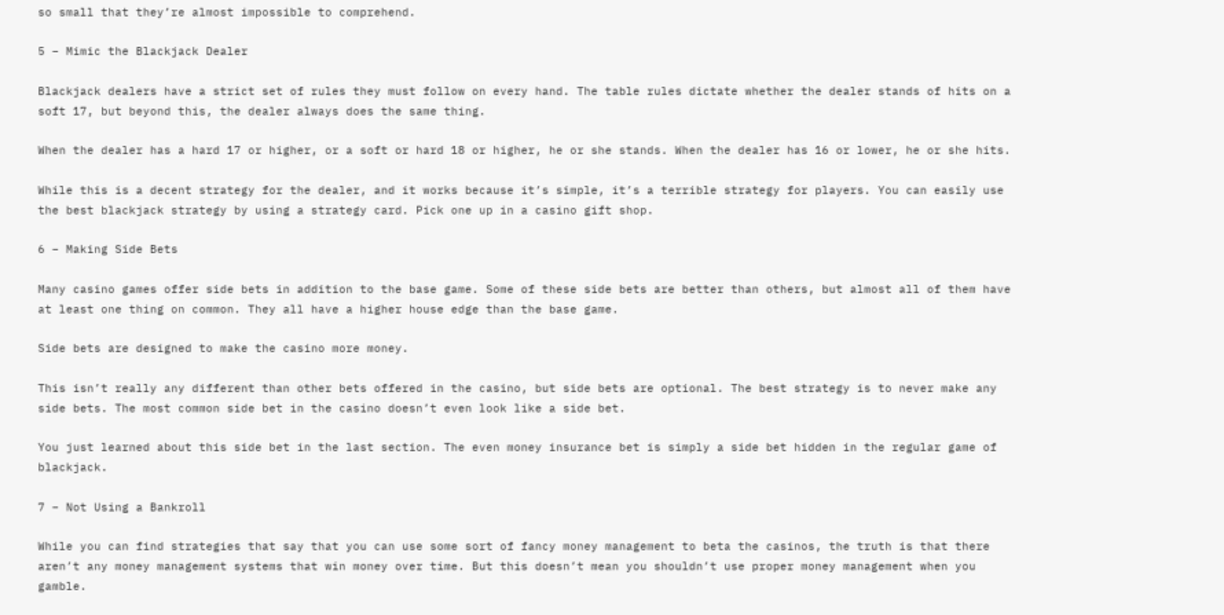so small that they’re almost impossible to comprehend.

5 – Mimic the Blackjack Dealer

Blackjack dealers have a strict set of rules they must follow on every hand. The table rules dictate whether the dealer stands of hits on a soft 17, but beyond this, the dealer always does the same thing.

When the dealer has a hard 17 or higher, or a soft or hard 18 or higher, he or she stands. When the dealer has 16 or lower, he or she hits.

While this is a decent strategy for the dealer, and it works because it’s simple, it’s a terrible strategy for players. You can easily use the best blackjack strategy by using a strategy card. Pick one up in a casino gift shop.

6 – Making Side Bets

Many casino games offer side bets in addition to the base game. Some of these side bets are better than others, but almost all of them have at least one thing on common. They all have a higher house edge than the base game.

Side bets are designed to make the casino more money.

This isn’t really any different than other bets offered in the casino, but side bets are optional. The best strategy is to never make any side bets. The most common side bet in the casino doesn’t even look like a side bet.

You just learned about this side bet in the last section. The even money insurance bet is simply a side bet hidden in the regular game of blackjack.

7 – Not Using a Bankroll

While you can find strategies that say that you can use some sort of fancy money management to beta the casinos, the truth is that there aren’t any money management systems that win money over time. But this doesn’t mean you shouldn’t use proper money management when you gamble.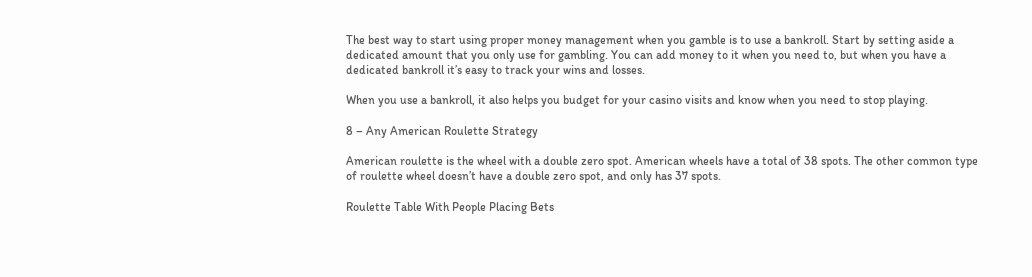The best way to start using proper money management when you gamble is to use a bankroll. Start by setting aside a dedicated amount that you only use for gambling. You can add money to it when you need to, but when you have a dedicated bankroll it’s easy to track your wins and losses.

When you use a bankroll, it also helps you budget for your casino visits and know when you need to stop playing.

8 – Any American Roulette Strategy

American roulette is the wheel with a double zero spot. American wheels have a total of 38 spots. The other common type of roulette wheel doesn’t have a double zero spot, and only has 37 spots.

Roulette Table With People Placing Bets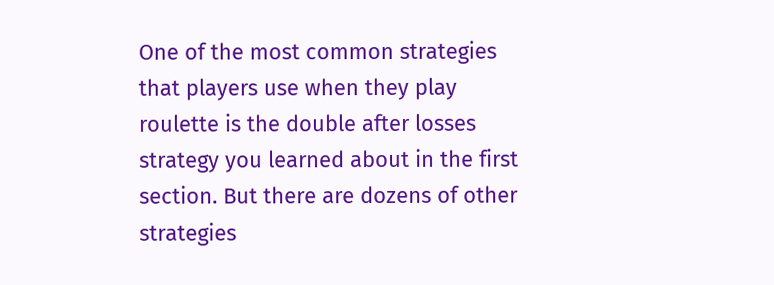One of the most common strategies that players use when they play roulette is the double after losses strategy you learned about in the first section. But there are dozens of other strategies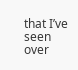that I’ve seen over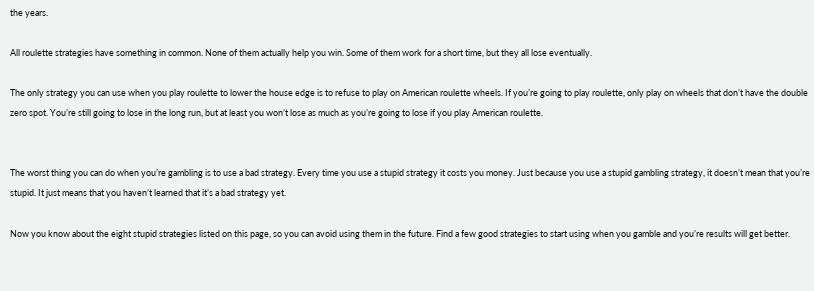the years.

All roulette strategies have something in common. None of them actually help you win. Some of them work for a short time, but they all lose eventually.

The only strategy you can use when you play roulette to lower the house edge is to refuse to play on American roulette wheels. If you’re going to play roulette, only play on wheels that don’t have the double zero spot. You’re still going to lose in the long run, but at least you won’t lose as much as you’re going to lose if you play American roulette.


The worst thing you can do when you’re gambling is to use a bad strategy. Every time you use a stupid strategy it costs you money. Just because you use a stupid gambling strategy, it doesn’t mean that you’re stupid. It just means that you haven’t learned that it’s a bad strategy yet.

Now you know about the eight stupid strategies listed on this page, so you can avoid using them in the future. Find a few good strategies to start using when you gamble and you’re results will get better.